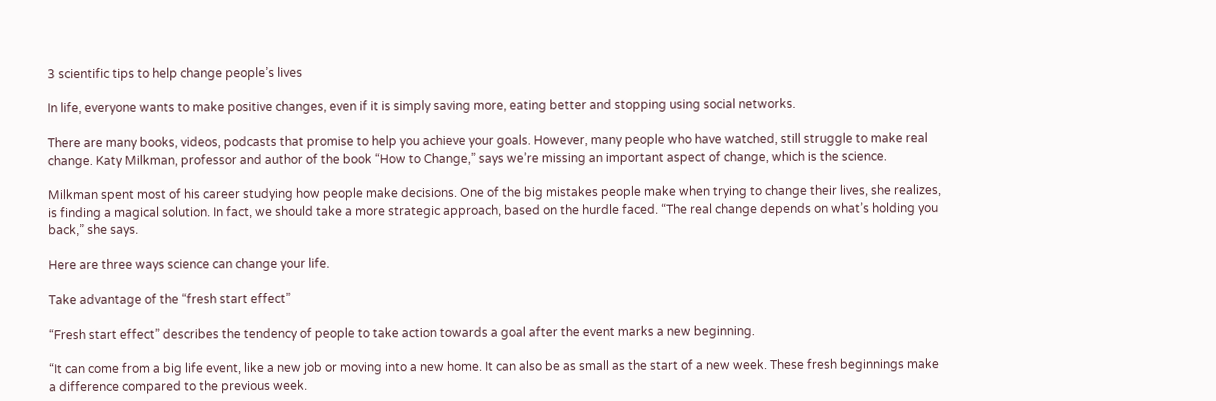3 scientific tips to help change people’s lives

In life, everyone wants to make positive changes, even if it is simply saving more, eating better and stopping using social networks.

There are many books, videos, podcasts that promise to help you achieve your goals. However, many people who have watched, still struggle to make real change. Katy Milkman, professor and author of the book “How to Change,” says we’re missing an important aspect of change, which is the science.

Milkman spent most of his career studying how people make decisions. One of the big mistakes people make when trying to change their lives, she realizes, is finding a magical solution. In fact, we should take a more strategic approach, based on the hurdle faced. “The real change depends on what’s holding you back,” she says.

Here are three ways science can change your life.

Take advantage of the “fresh start effect”

“Fresh start effect” describes the tendency of people to take action towards a goal after the event marks a new beginning.

“It can come from a big life event, like a new job or moving into a new home. It can also be as small as the start of a new week. These fresh beginnings make a difference compared to the previous week.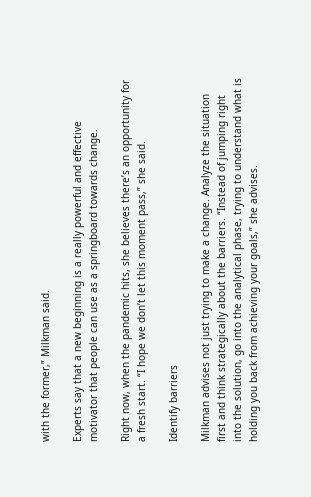with the former,” Milkman said.

Experts say that a new beginning is a really powerful and effective motivator that people can use as a springboard towards change.

Right now, when the pandemic hits, she believes there’s an opportunity for a fresh start. “I hope we don’t let this moment pass,” she said.

Identify barriers

Milkman advises not just trying to make a change. Analyze the situation first and think strategically about the barriers. “Instead of jumping right into the solution, go into the analytical phase, trying to understand what is holding you back from achieving your goals,” she advises.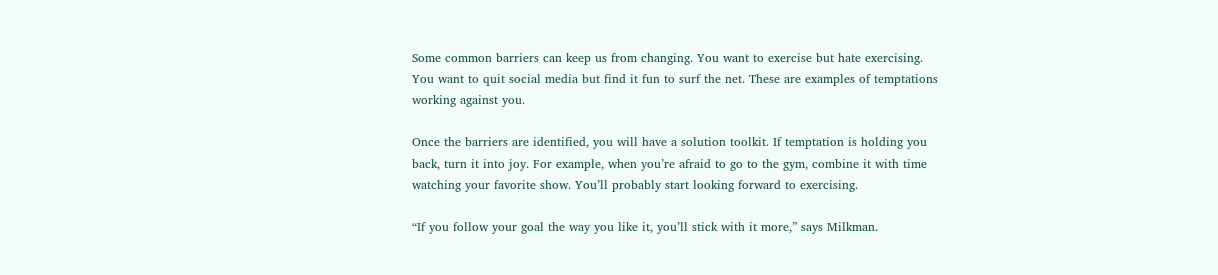Some common barriers can keep us from changing. You want to exercise but hate exercising. You want to quit social media but find it fun to surf the net. These are examples of temptations working against you.

Once the barriers are identified, you will have a solution toolkit. If temptation is holding you back, turn it into joy. For example, when you’re afraid to go to the gym, combine it with time watching your favorite show. You’ll probably start looking forward to exercising.

“If you follow your goal the way you like it, you’ll stick with it more,” says Milkman.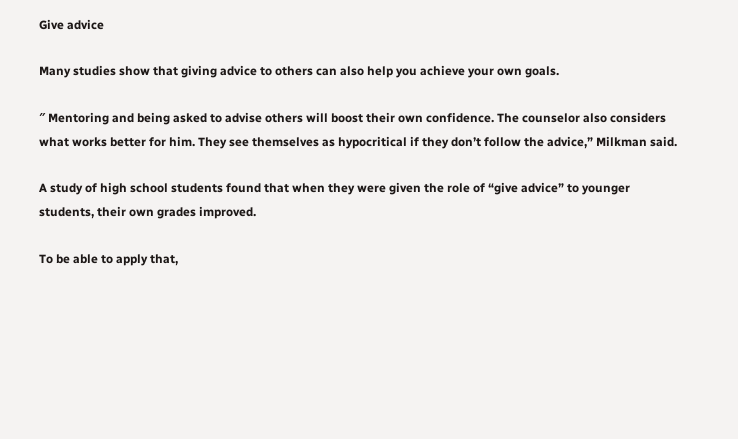Give advice

Many studies show that giving advice to others can also help you achieve your own goals.

″ Mentoring and being asked to advise others will boost their own confidence. The counselor also considers what works better for him. They see themselves as hypocritical if they don’t follow the advice,” Milkman said.

A study of high school students found that when they were given the role of “give advice” to younger students, their own grades improved.

To be able to apply that,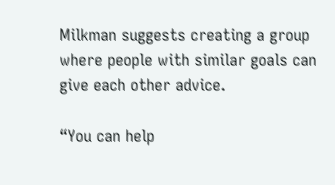Milkman suggests creating a group where people with similar goals can give each other advice.

“You can help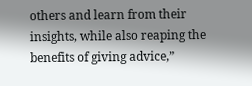others and learn from their insights, while also reaping the benefits of giving advice,”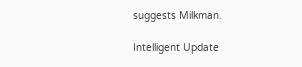suggests Milkman.

Intelligent Update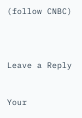(follow CNBC)


Leave a Reply

Your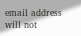email address will not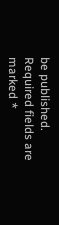be published. Required fields are marked *